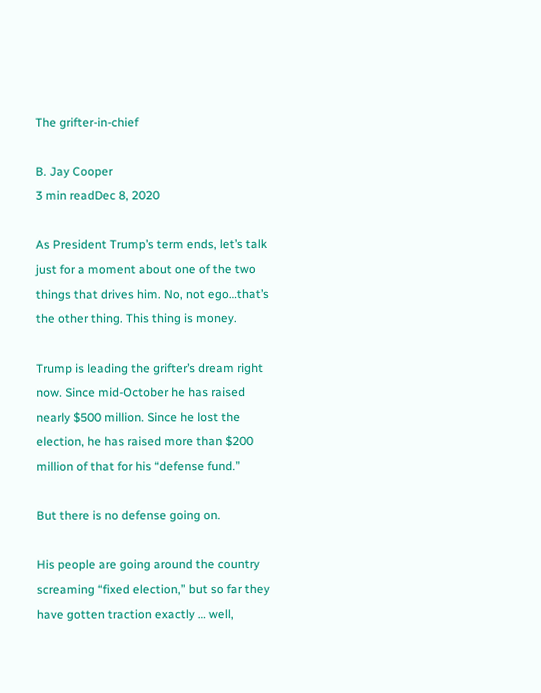The grifter-in-chief

B. Jay Cooper
3 min readDec 8, 2020

As President Trump’s term ends, let’s talk just for a moment about one of the two things that drives him. No, not ego…that’s the other thing. This thing is money.

Trump is leading the grifter’s dream right now. Since mid-October he has raised nearly $500 million. Since he lost the election, he has raised more than $200 million of that for his “defense fund.”

But there is no defense going on.

His people are going around the country screaming “fixed election,” but so far they have gotten traction exactly … well,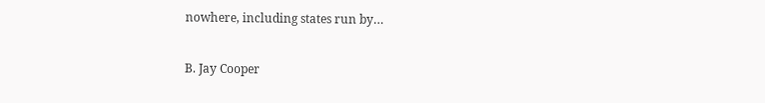nowhere, including states run by…

B. Jay Cooper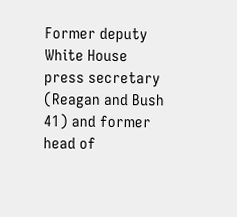Former deputy White House press secretary (Reagan and Bush 41) and former head of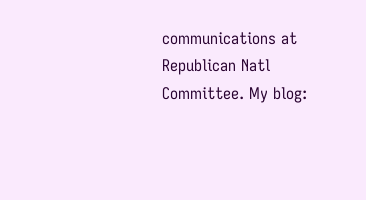communications at Republican Natl Committee. My blog: